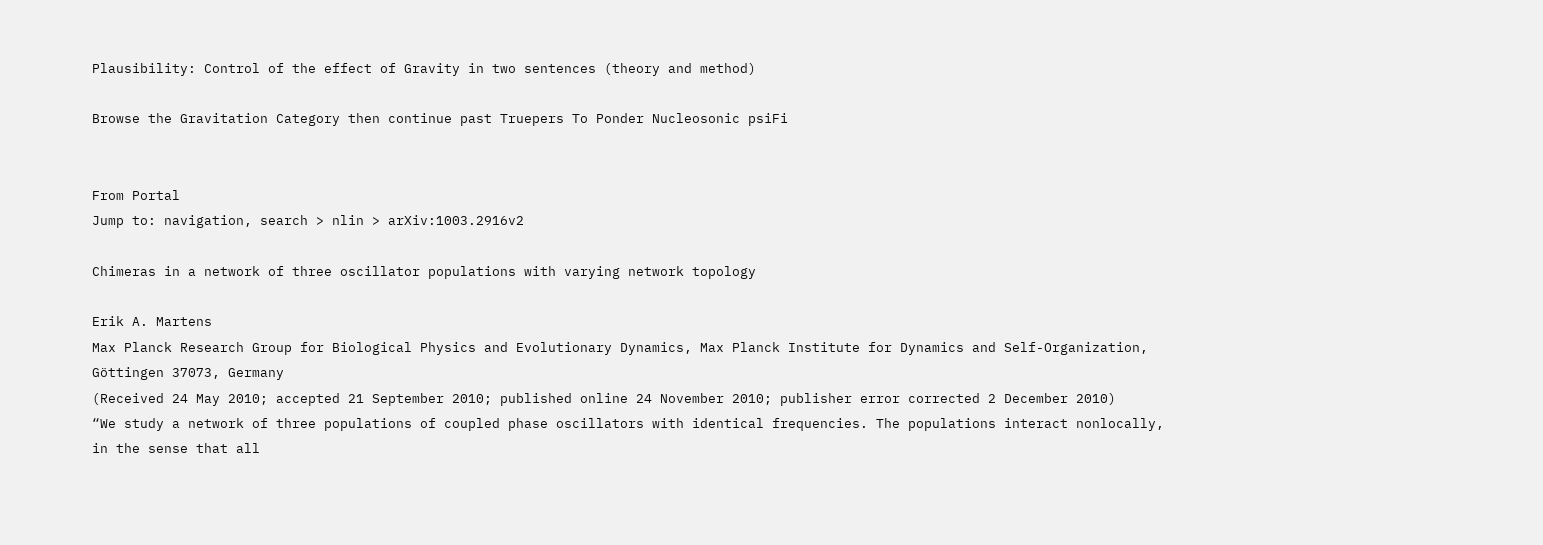Plausibility: Control of the effect of Gravity in two sentences (theory and method)

Browse the Gravitation Category then continue past Truepers To Ponder Nucleosonic psiFi


From Portal
Jump to: navigation, search > nlin > arXiv:1003.2916v2

Chimeras in a network of three oscillator populations with varying network topology

Erik A. Martens
Max Planck Research Group for Biological Physics and Evolutionary Dynamics, Max Planck Institute for Dynamics and Self-Organization, Göttingen 37073, Germany
(Received 24 May 2010; accepted 21 September 2010; published online 24 November 2010; publisher error corrected 2 December 2010)
“We study a network of three populations of coupled phase oscillators with identical frequencies. The populations interact nonlocally, in the sense that all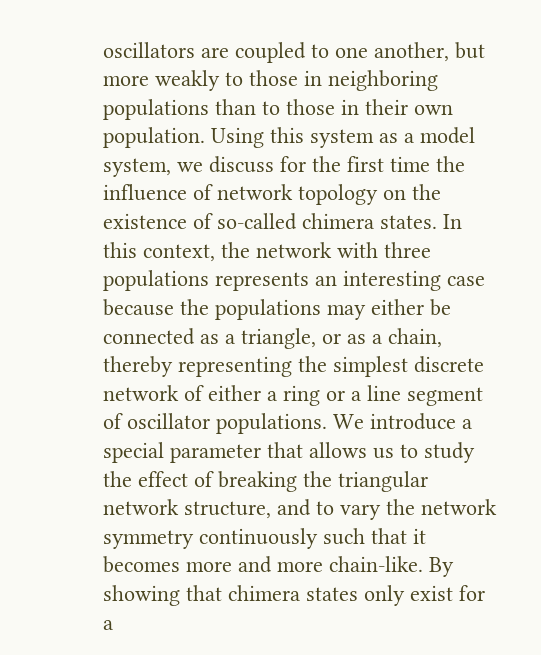oscillators are coupled to one another, but more weakly to those in neighboring populations than to those in their own population. Using this system as a model system, we discuss for the first time the influence of network topology on the existence of so-called chimera states. In this context, the network with three populations represents an interesting case because the populations may either be connected as a triangle, or as a chain, thereby representing the simplest discrete network of either a ring or a line segment of oscillator populations. We introduce a special parameter that allows us to study the effect of breaking the triangular network structure, and to vary the network symmetry continuously such that it becomes more and more chain-like. By showing that chimera states only exist for a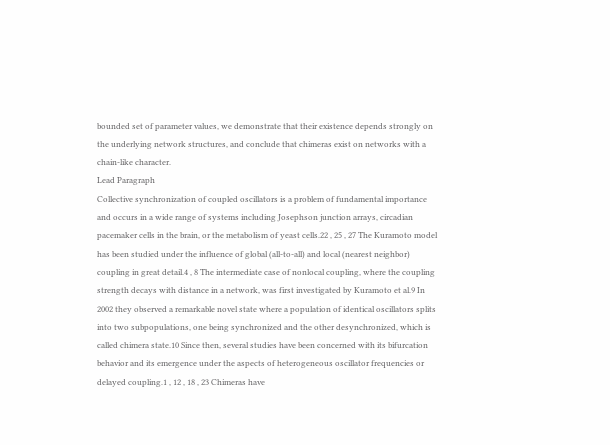bounded set of parameter values, we demonstrate that their existence depends strongly on the underlying network structures, and conclude that chimeras exist on networks with a chain-like character.
Lead Paragraph
Collective synchronization of coupled oscillators is a problem of fundamental importance and occurs in a wide range of systems including Josephson junction arrays, circadian pacemaker cells in the brain, or the metabolism of yeast cells.22 , 25 , 27 The Kuramoto model has been studied under the influence of global (all-to-all) and local (nearest neighbor) coupling in great detail.4 , 8 The intermediate case of nonlocal coupling, where the coupling strength decays with distance in a network, was first investigated by Kuramoto et al.9 In 2002 they observed a remarkable novel state where a population of identical oscillators splits into two subpopulations, one being synchronized and the other desynchronized, which is called chimera state.10 Since then, several studies have been concerned with its bifurcation behavior and its emergence under the aspects of heterogeneous oscillator frequencies or delayed coupling.1 , 12 , 18 , 23 Chimeras have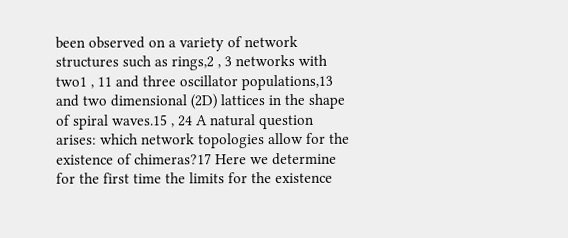been observed on a variety of network structures such as rings,2 , 3 networks with two1 , 11 and three oscillator populations,13 and two dimensional (2D) lattices in the shape of spiral waves.15 , 24 A natural question arises: which network topologies allow for the existence of chimeras?17 Here we determine for the first time the limits for the existence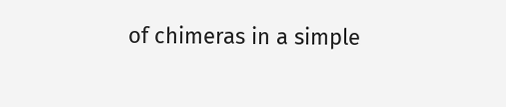of chimeras in a simple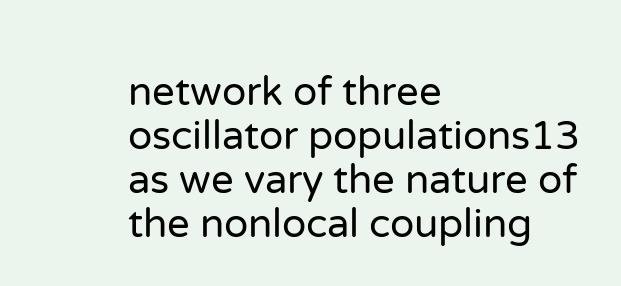network of three oscillator populations13 as we vary the nature of the nonlocal coupling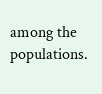among the populations.